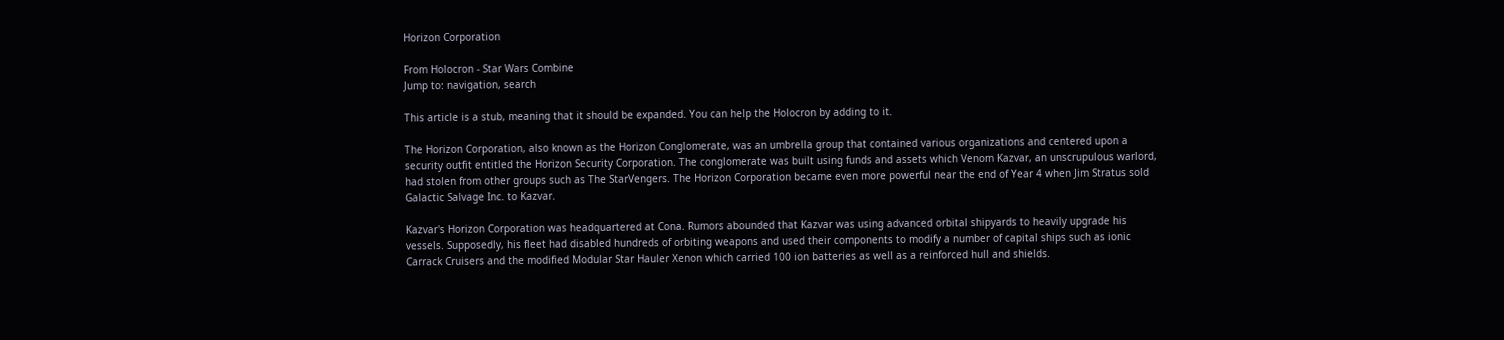Horizon Corporation

From Holocron - Star Wars Combine
Jump to: navigation, search

This article is a stub, meaning that it should be expanded. You can help the Holocron by adding to it.

The Horizon Corporation, also known as the Horizon Conglomerate, was an umbrella group that contained various organizations and centered upon a security outfit entitled the Horizon Security Corporation. The conglomerate was built using funds and assets which Venom Kazvar, an unscrupulous warlord, had stolen from other groups such as The StarVengers. The Horizon Corporation became even more powerful near the end of Year 4 when Jim Stratus sold Galactic Salvage Inc. to Kazvar.

Kazvar's Horizon Corporation was headquartered at Cona. Rumors abounded that Kazvar was using advanced orbital shipyards to heavily upgrade his vessels. Supposedly, his fleet had disabled hundreds of orbiting weapons and used their components to modify a number of capital ships such as ionic Carrack Cruisers and the modified Modular Star Hauler Xenon which carried 100 ion batteries as well as a reinforced hull and shields.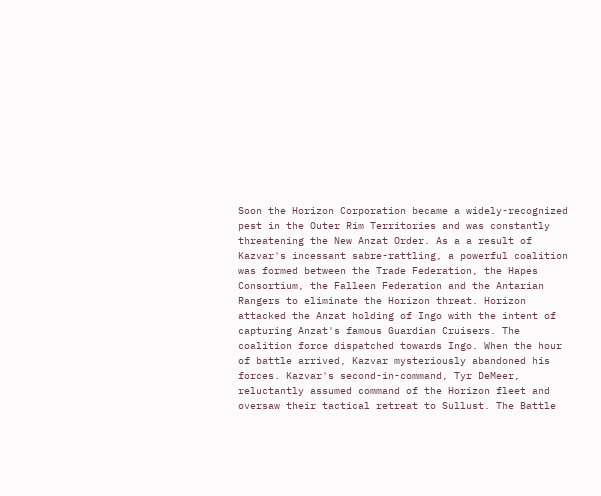Soon the Horizon Corporation became a widely-recognized pest in the Outer Rim Territories and was constantly threatening the New Anzat Order. As a a result of Kazvar's incessant sabre-rattling, a powerful coalition was formed between the Trade Federation, the Hapes Consortium, the Falleen Federation and the Antarian Rangers to eliminate the Horizon threat. Horizon attacked the Anzat holding of Ingo with the intent of capturing Anzat's famous Guardian Cruisers. The coalition force dispatched towards Ingo. When the hour of battle arrived, Kazvar mysteriously abandoned his forces. Kazvar's second-in-command, Tyr DeMeer, reluctantly assumed command of the Horizon fleet and oversaw their tactical retreat to Sullust. The Battle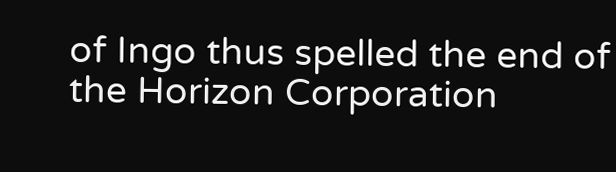of Ingo thus spelled the end of the Horizon Corporation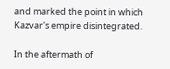and marked the point in which Kazvar's empire disintegrated.

In the aftermath of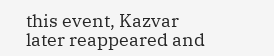this event, Kazvar later reappeared and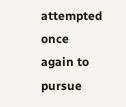attempted once again to pursue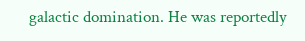galactic domination. He was reportedly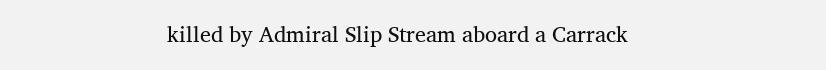killed by Admiral Slip Stream aboard a Carrack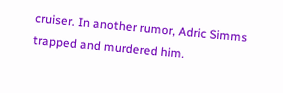cruiser. In another rumor, Adric Simms trapped and murdered him.